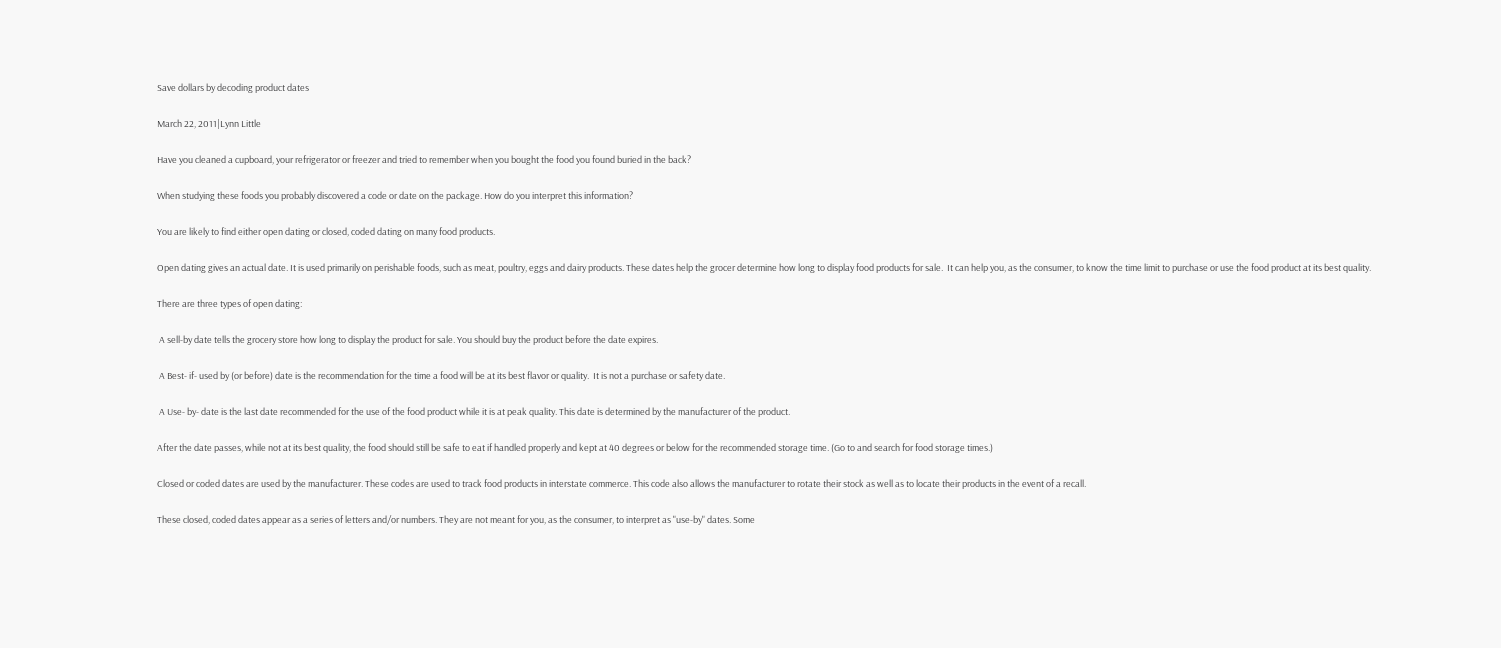Save dollars by decoding product dates

March 22, 2011|Lynn Little

Have you cleaned a cupboard, your refrigerator or freezer and tried to remember when you bought the food you found buried in the back?

When studying these foods you probably discovered a code or date on the package. How do you interpret this information?

You are likely to find either open dating or closed, coded dating on many food products.

Open dating gives an actual date. It is used primarily on perishable foods, such as meat, poultry, eggs and dairy products. These dates help the grocer determine how long to display food products for sale.  It can help you, as the consumer, to know the time limit to purchase or use the food product at its best quality.

There are three types of open dating:

 A sell-by date tells the grocery store how long to display the product for sale. You should buy the product before the date expires.

 A Best- if- used by (or before) date is the recommendation for the time a food will be at its best flavor or quality.  It is not a purchase or safety date.

 A Use- by- date is the last date recommended for the use of the food product while it is at peak quality. This date is determined by the manufacturer of the product.

After the date passes, while not at its best quality, the food should still be safe to eat if handled properly and kept at 40 degrees or below for the recommended storage time. (Go to and search for food storage times.)

Closed or coded dates are used by the manufacturer. These codes are used to track food products in interstate commerce. This code also allows the manufacturer to rotate their stock as well as to locate their products in the event of a recall.

These closed, coded dates appear as a series of letters and/or numbers. They are not meant for you, as the consumer, to interpret as "use-by" dates. Some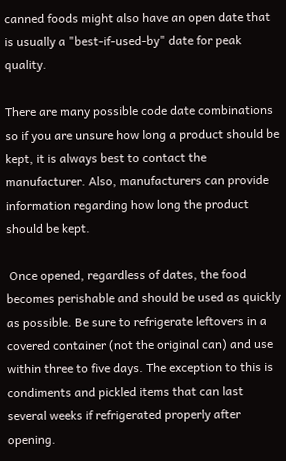canned foods might also have an open date that is usually a "best-if-used-by" date for peak quality.

There are many possible code date combinations so if you are unsure how long a product should be kept, it is always best to contact the manufacturer. Also, manufacturers can provide information regarding how long the product should be kept.

 Once opened, regardless of dates, the food becomes perishable and should be used as quickly as possible. Be sure to refrigerate leftovers in a covered container (not the original can) and use within three to five days. The exception to this is condiments and pickled items that can last several weeks if refrigerated properly after opening.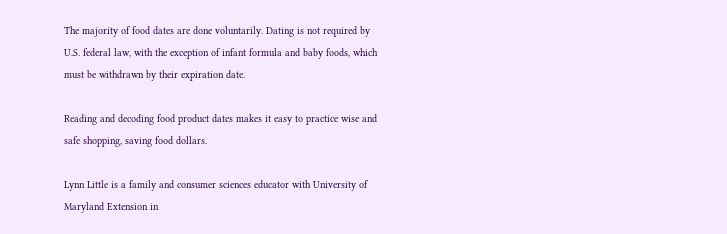The majority of food dates are done voluntarily. Dating is not required by U.S. federal law, with the exception of infant formula and baby foods, which must be withdrawn by their expiration date.

Reading and decoding food product dates makes it easy to practice wise and safe shopping, saving food dollars.

Lynn Little is a family and consumer sciences educator with University of Maryland Extension in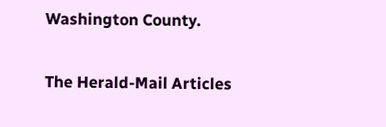Washington County.

The Herald-Mail Articles